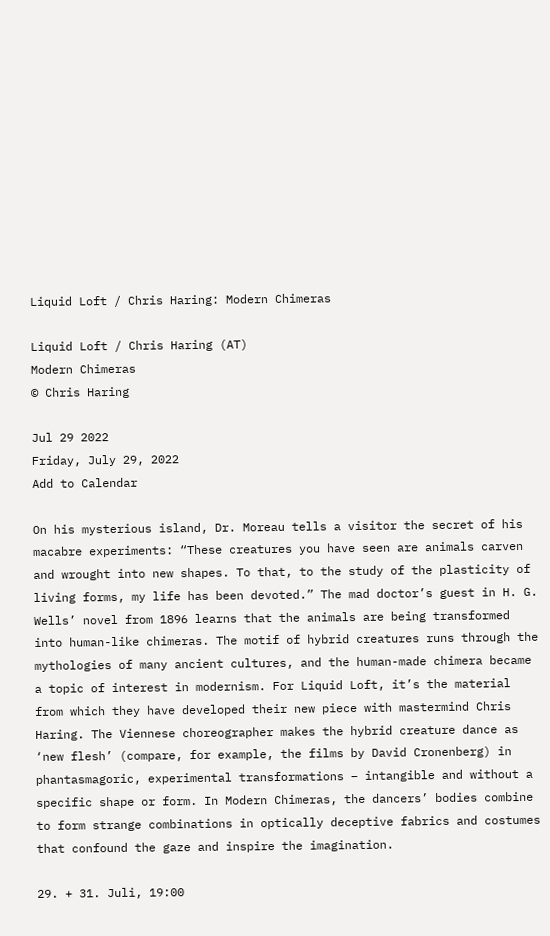Liquid Loft / Chris Haring: Modern Chimeras

Liquid Loft / Chris Haring (AT)
Modern Chimeras
© Chris Haring

Jul 29 2022
Friday, July 29, 2022
Add to Calendar

On his mysterious island, Dr. Moreau tells a visitor the secret of his macabre experiments: “These creatures you have seen are animals carven and wrought into new shapes. To that, to the study of the plasticity of living forms, my life has been devoted.” The mad doctor’s guest in H. G. Wells’ novel from 1896 learns that the animals are being transformed into human-like chimeras. The motif of hybrid creatures runs through the mythologies of many ancient cultures, and the human-made chimera became a topic of interest in modernism. For Liquid Loft, it’s the material from which they have developed their new piece with mastermind Chris Haring. The Viennese choreographer makes the hybrid creature dance as ‘new flesh’ (compare, for example, the films by David Cronenberg) in phantasmagoric, experimental transformations – intangible and without a specific shape or form. In Modern Chimeras, the dancers’ bodies combine to form strange combinations in optically deceptive fabrics and costumes that confound the gaze and inspire the imagination.

29. + 31. Juli, 19:00